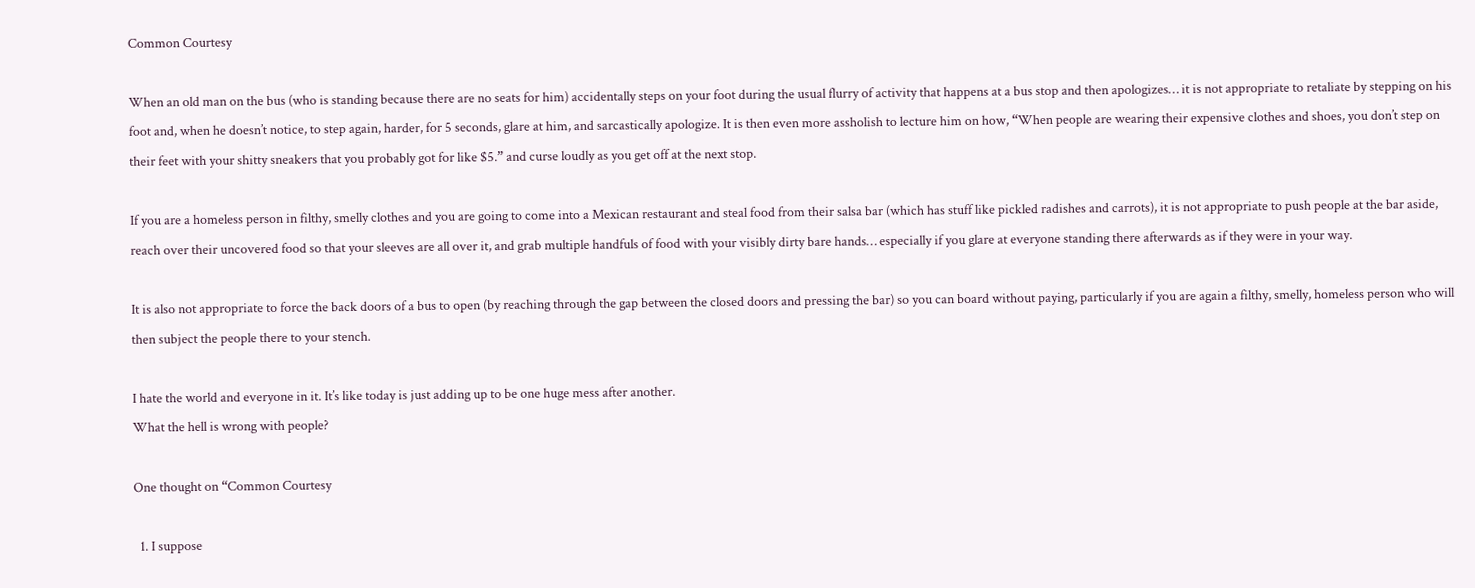Common Courtesy

When an old man on the bus (who is standing because there are no seats for him) accidentally steps on your foot during the usual flurry of activity that happens at a bus stop and then apologizes… it is not appropriate to retaliate by stepping on his foot and, when he doesn’t notice, to step again, harder, for 5 seconds, glare at him, and sarcastically apologize. It is then even more assholish to lecture him on how, “When people are wearing their expensive clothes and shoes, you don’t step on their feet with your shitty sneakers that you probably got for like $5.” and curse loudly as you get off at the next stop.

If you are a homeless person in filthy, smelly clothes and you are going to come into a Mexican restaurant and steal food from their salsa bar (which has stuff like pickled radishes and carrots), it is not appropriate to push people at the bar aside, reach over their uncovered food so that your sleeves are all over it, and grab multiple handfuls of food with your visibly dirty bare hands… especially if you glare at everyone standing there afterwards as if they were in your way.

It is also not appropriate to force the back doors of a bus to open (by reaching through the gap between the closed doors and pressing the bar) so you can board without paying, particularly if you are again a filthy, smelly, homeless person who will then subject the people there to your stench.

I hate the world and everyone in it. It’s like today is just adding up to be one huge mess after another.
What the hell is wrong with people?

One thought on “Common Courtesy

  1. I suppose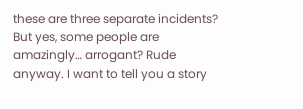these are three separate incidents? But yes, some people are amazingly… arrogant? Rude anyway. I want to tell you a story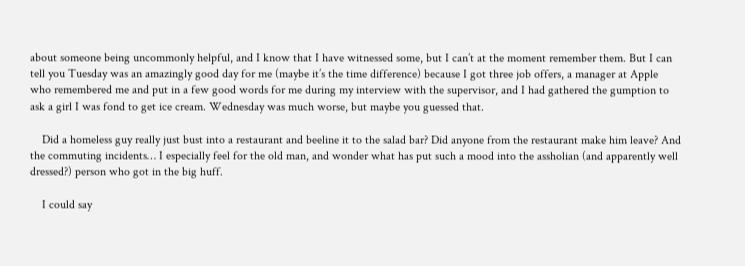about someone being uncommonly helpful, and I know that I have witnessed some, but I can’t at the moment remember them. But I can tell you Tuesday was an amazingly good day for me (maybe it’s the time difference) because I got three job offers, a manager at Apple who remembered me and put in a few good words for me during my interview with the supervisor, and I had gathered the gumption to ask a girl I was fond to get ice cream. Wednesday was much worse, but maybe you guessed that.

    Did a homeless guy really just bust into a restaurant and beeline it to the salad bar? Did anyone from the restaurant make him leave? And the commuting incidents… I especially feel for the old man, and wonder what has put such a mood into the assholian (and apparently well dressed?) person who got in the big huff.

    I could say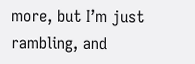more, but I’m just rambling, and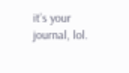it’s your journal, lol.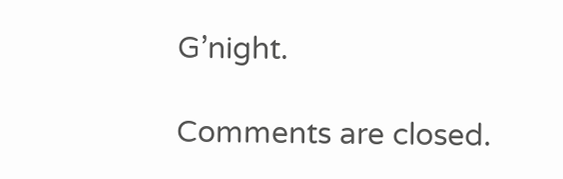G’night.

Comments are closed.